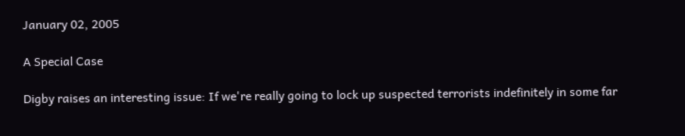January 02, 2005

A Special Case

Digby raises an interesting issue: If we're really going to lock up suspected terrorists indefinitely in some far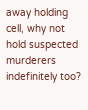away holding cell, why not hold suspected murderers indefinitely too?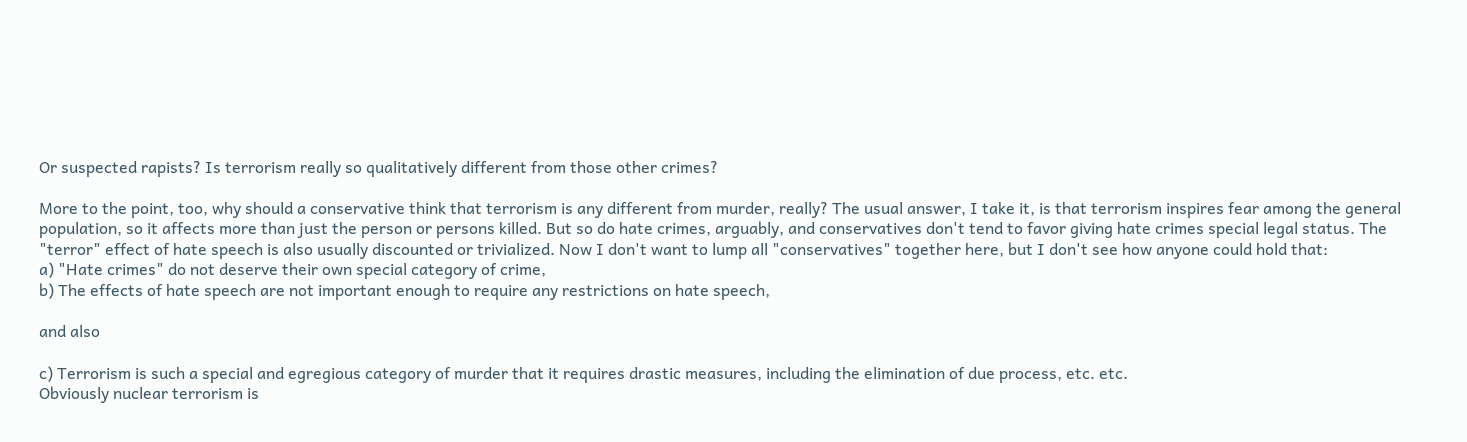Or suspected rapists? Is terrorism really so qualitatively different from those other crimes?

More to the point, too, why should a conservative think that terrorism is any different from murder, really? The usual answer, I take it, is that terrorism inspires fear among the general population, so it affects more than just the person or persons killed. But so do hate crimes, arguably, and conservatives don't tend to favor giving hate crimes special legal status. The "terror" effect of hate speech is also usually discounted or trivialized. Now I don't want to lump all "conservatives" together here, but I don't see how anyone could hold that:
a) "Hate crimes" do not deserve their own special category of crime,
b) The effects of hate speech are not important enough to require any restrictions on hate speech,

and also

c) Terrorism is such a special and egregious category of murder that it requires drastic measures, including the elimination of due process, etc. etc.
Obviously nuclear terrorism is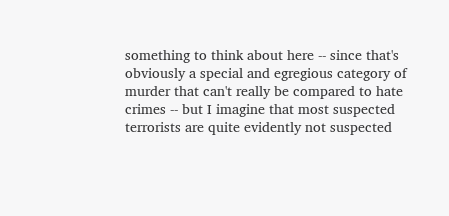something to think about here -- since that's obviously a special and egregious category of murder that can't really be compared to hate crimes -- but I imagine that most suspected terrorists are quite evidently not suspected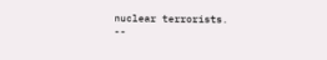nuclear terrorists.
--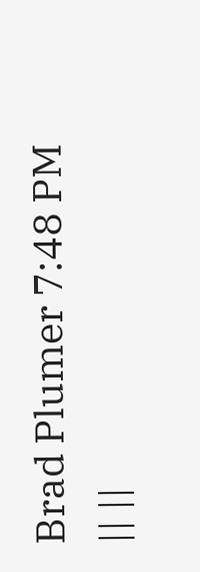Brad Plumer 7:48 PM || ||